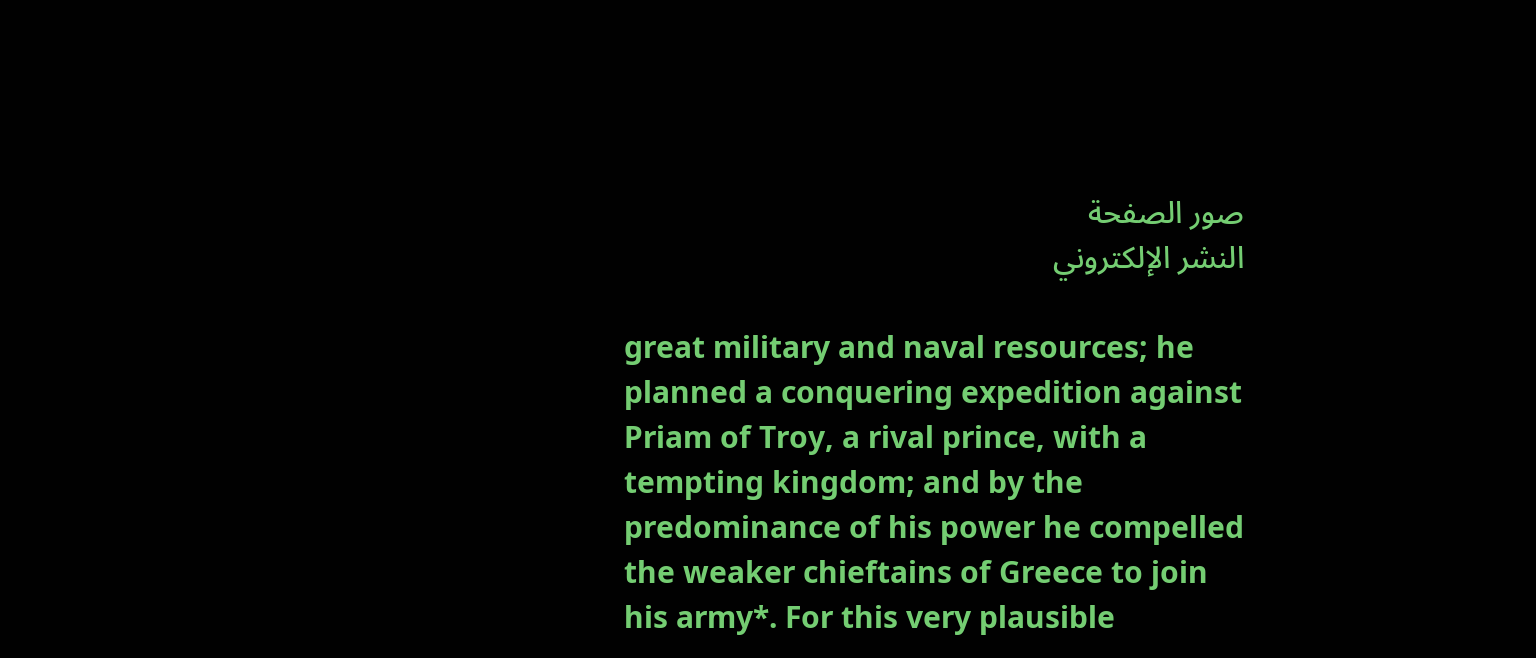صور الصفحة
النشر الإلكتروني

great military and naval resources; he planned a conquering expedition against Priam of Troy, a rival prince, with a tempting kingdom; and by the predominance of his power he compelled the weaker chieftains of Greece to join his army*. For this very plausible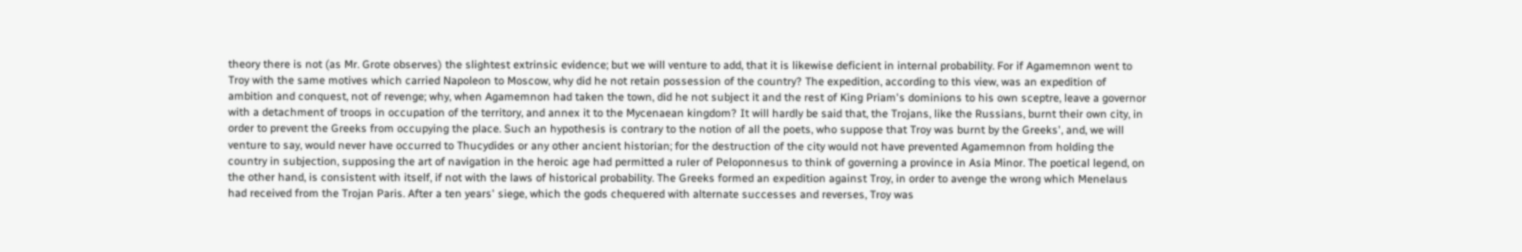theory there is not (as Mr. Grote observes) the slightest extrinsic evidence; but we will venture to add, that it is likewise deficient in internal probability. For if Agamemnon went to Troy with the same motives which carried Napoleon to Moscow, why did he not retain possession of the country? The expedition, according to this view, was an expedition of ambition and conquest, not of revenge; why, when Agamemnon had taken the town, did he not subject it and the rest of King Priam's dominions to his own sceptre, leave a governor with a detachment of troops in occupation of the territory, and annex it to the Mycenaean kingdom? It will hardly be said that, the Trojans, like the Russians, burnt their own city, in order to prevent the Greeks from occupying the place. Such an hypothesis is contrary to the notion of all the poets, who suppose that Troy was burnt by the Greeks', and, we will venture to say, would never have occurred to Thucydides or any other ancient historian; for the destruction of the city would not have prevented Agamemnon from holding the country in subjection, supposing the art of navigation in the heroic age had permitted a ruler of Peloponnesus to think of governing a province in Asia Minor. The poetical legend, on the other hand, is consistent with itself, if not with the laws of historical probability. The Greeks formed an expedition against Troy, in order to avenge the wrong which Menelaus had received from the Trojan Paris. After a ten years' siege, which the gods chequered with alternate successes and reverses, Troy was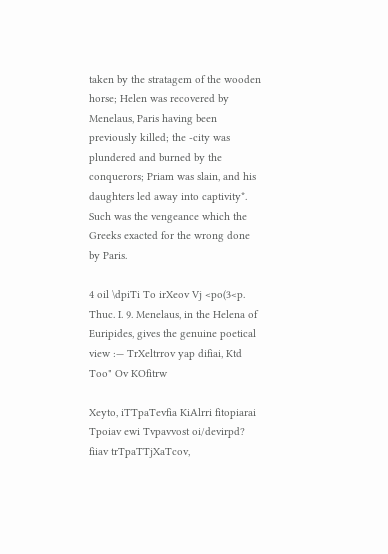taken by the stratagem of the wooden horse; Helen was recovered by Menelaus, Paris having been previously killed; the -city was plundered and burned by the conquerors; Priam was slain, and his daughters led away into captivity*. Such was the vengeance which the Greeks exacted for the wrong done by Paris.

4 oil \dpiTi To irXeov Vj <po(3<p. Thuc. I. 9. Menelaus, in the Helena of Euripides, gives the genuine poetical view :— TrXeltrrov yap difiai, Ktd Too" Ov KOfitrw

Xeyto, iTTpaTevfia KiAlrri fitopiarai Tpoiav ewi Tvpavvost oi/devirpd? fiiav trTpaTTjXaTcov,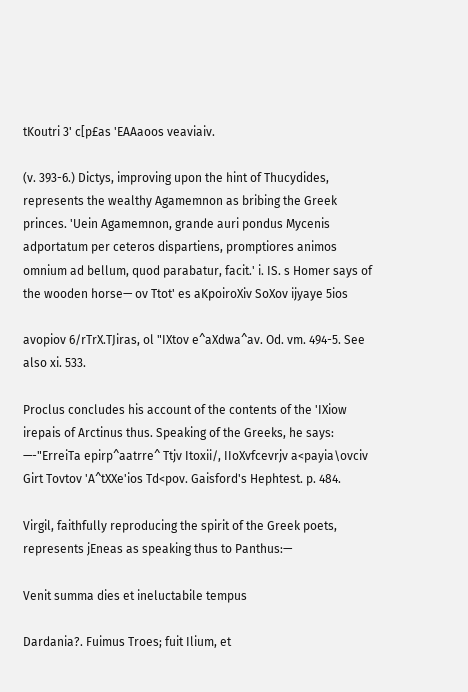tKoutri 3' c[p£as 'EAAaoos veaviaiv.

(v. 393-6.) Dictys, improving upon the hint of Thucydides, represents the wealthy Agamemnon as bribing the Greek princes. 'Uein Agamemnon, grande auri pondus Mycenis adportatum per ceteros dispartiens, promptiores animos omnium ad bellum, quod parabatur, facit.' i. IS. s Homer says of the wooden horse— ov Ttot' es aKpoiroXiv SoXov ijyaye 5ios

avopiov 6/rTrX.TJiras, ol "IXtov e^aXdwa^av. Od. vm. 494-5. See also xi. 533.

Proclus concludes his account of the contents of the 'IXiow irepais of Arctinus thus. Speaking of the Greeks, he says: —-"ErreiTa epirp^aatrre^ Ttjv Itoxii/, IIoXvfcevrjv a<payia\ovciv Girt Tovtov 'A^tXXe'ios Td<pov. Gaisford's Hephtest. p. 484.

Virgil, faithfully reproducing the spirit of the Greek poets, represents jEneas as speaking thus to Panthus:—

Venit summa dies et ineluctabile tempus

Dardania?. Fuimus Troes; fuit Ilium, et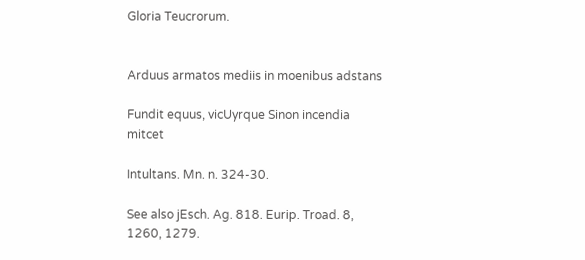Gloria Teucrorum.


Arduus armatos mediis in moenibus adstans

Fundit equus, vicUyrque Sinon incendia mitcet

Intultans. Mn. n. 324-30.

See also jEsch. Ag. 818. Eurip. Troad. 8, 1260, 1279.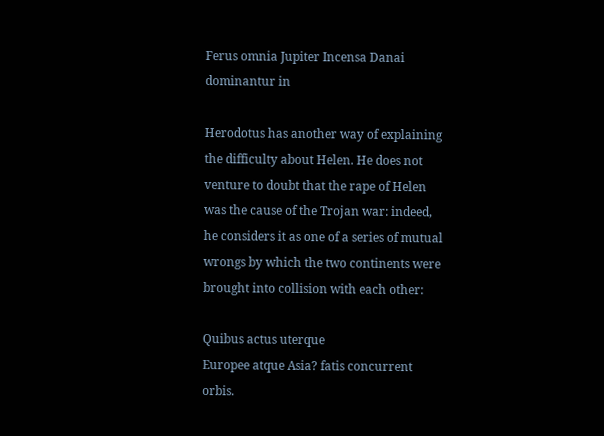Ferus omnia Jupiter Incensa Danai dominantur in

Herodotus has another way of explaining the difficulty about Helen. He does not venture to doubt that the rape of Helen was the cause of the Trojan war: indeed, he considers it as one of a series of mutual wrongs by which the two continents were brought into collision with each other:

Quibus actus uterque
Europee atque Asia? fatis concurrent orbis.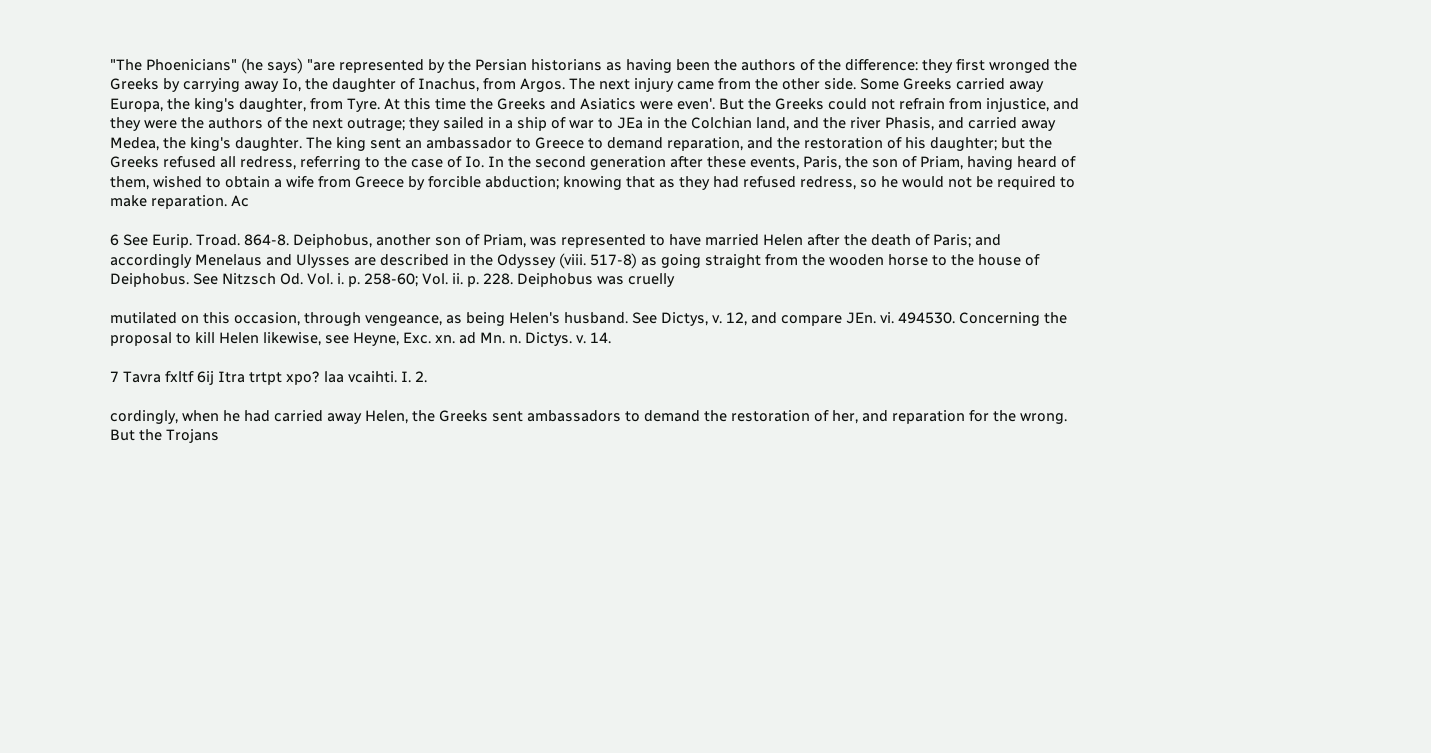"The Phoenicians" (he says) "are represented by the Persian historians as having been the authors of the difference: they first wronged the Greeks by carrying away Io, the daughter of Inachus, from Argos. The next injury came from the other side. Some Greeks carried away Europa, the king's daughter, from Tyre. At this time the Greeks and Asiatics were even'. But the Greeks could not refrain from injustice, and they were the authors of the next outrage; they sailed in a ship of war to JEa in the Colchian land, and the river Phasis, and carried away Medea, the king's daughter. The king sent an ambassador to Greece to demand reparation, and the restoration of his daughter; but the Greeks refused all redress, referring to the case of Io. In the second generation after these events, Paris, the son of Priam, having heard of them, wished to obtain a wife from Greece by forcible abduction; knowing that as they had refused redress, so he would not be required to make reparation. Ac

6 See Eurip. Troad. 864-8. Deiphobus, another son of Priam, was represented to have married Helen after the death of Paris; and accordingly Menelaus and Ulysses are described in the Odyssey (viii. 517-8) as going straight from the wooden horse to the house of Deiphobus. See Nitzsch Od. Vol. i. p. 258-60; Vol. ii. p. 228. Deiphobus was cruelly

mutilated on this occasion, through vengeance, as being Helen's husband. See Dictys, v. 12, and compare JEn. vi. 494530. Concerning the proposal to kill Helen likewise, see Heyne, Exc. xn. ad Mn. n. Dictys. v. 14.

7 Tavra fxltf 6ij Itra trtpt xpo? laa vcaihti. I. 2.

cordingly, when he had carried away Helen, the Greeks sent ambassadors to demand the restoration of her, and reparation for the wrong. But the Trojans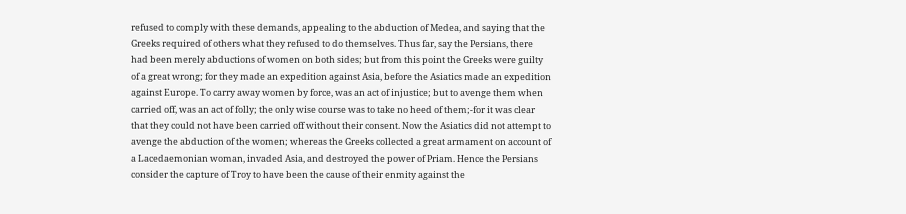refused to comply with these demands, appealing to the abduction of Medea, and saying that the Greeks required of others what they refused to do themselves. Thus far, say the Persians, there had been merely abductions of women on both sides; but from this point the Greeks were guilty of a great wrong; for they made an expedition against Asia, before the Asiatics made an expedition against Europe. To carry away women by force, was an act of injustice; but to avenge them when carried off, was an act of folly; the only wise course was to take no heed of them;-for it was clear that they could not have been carried off without their consent. Now the Asiatics did not attempt to avenge the abduction of the women; whereas the Greeks collected a great armament on account of a Lacedaemonian woman, invaded Asia, and destroyed the power of Priam. Hence the Persians consider the capture of Troy to have been the cause of their enmity against the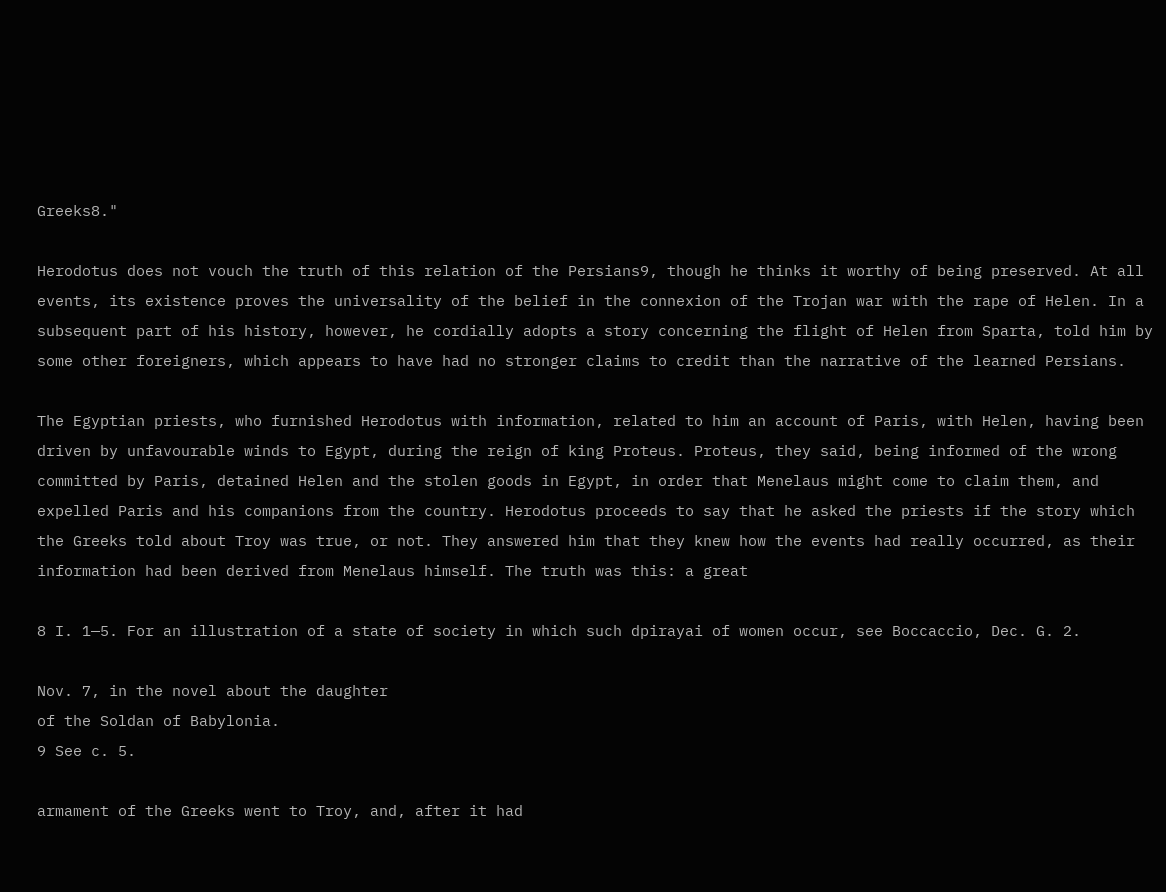Greeks8."

Herodotus does not vouch the truth of this relation of the Persians9, though he thinks it worthy of being preserved. At all events, its existence proves the universality of the belief in the connexion of the Trojan war with the rape of Helen. In a subsequent part of his history, however, he cordially adopts a story concerning the flight of Helen from Sparta, told him by some other foreigners, which appears to have had no stronger claims to credit than the narrative of the learned Persians.

The Egyptian priests, who furnished Herodotus with information, related to him an account of Paris, with Helen, having been driven by unfavourable winds to Egypt, during the reign of king Proteus. Proteus, they said, being informed of the wrong committed by Paris, detained Helen and the stolen goods in Egypt, in order that Menelaus might come to claim them, and expelled Paris and his companions from the country. Herodotus proceeds to say that he asked the priests if the story which the Greeks told about Troy was true, or not. They answered him that they knew how the events had really occurred, as their information had been derived from Menelaus himself. The truth was this: a great

8 I. 1—5. For an illustration of a state of society in which such dpirayai of women occur, see Boccaccio, Dec. G. 2.

Nov. 7, in the novel about the daughter
of the Soldan of Babylonia.
9 See c. 5.

armament of the Greeks went to Troy, and, after it had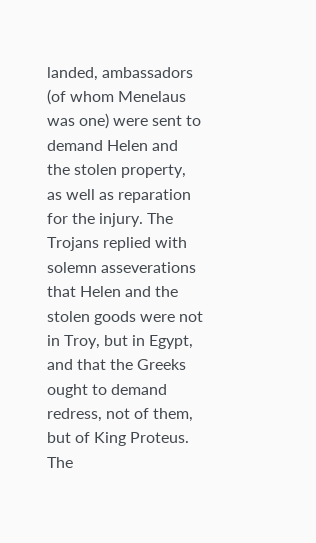landed, ambassadors (of whom Menelaus was one) were sent to demand Helen and the stolen property, as well as reparation for the injury. The Trojans replied with solemn asseverations that Helen and the stolen goods were not in Troy, but in Egypt, and that the Greeks ought to demand redress, not of them, but of King Proteus. The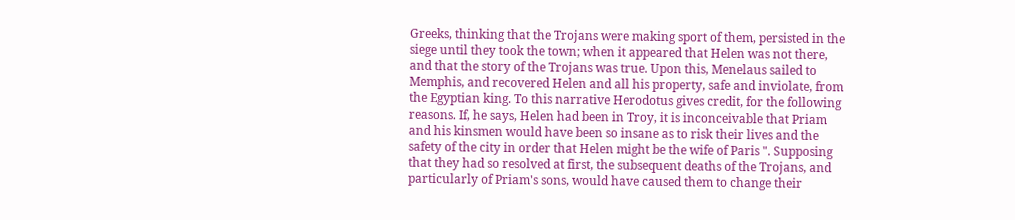Greeks, thinking that the Trojans were making sport of them, persisted in the siege until they took the town; when it appeared that Helen was not there, and that the story of the Trojans was true. Upon this, Menelaus sailed to Memphis, and recovered Helen and all his property, safe and inviolate, from the Egyptian king. To this narrative Herodotus gives credit, for the following reasons. If, he says, Helen had been in Troy, it is inconceivable that Priam and his kinsmen would have been so insane as to risk their lives and the safety of the city in order that Helen might be the wife of Paris ". Supposing that they had so resolved at first, the subsequent deaths of the Trojans, and particularly of Priam's sons, would have caused them to change their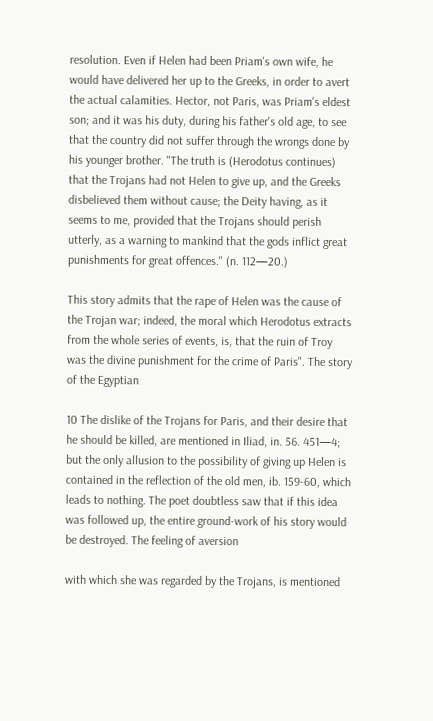resolution. Even if Helen had been Priam's own wife, he would have delivered her up to the Greeks, in order to avert the actual calamities. Hector, not Paris, was Priam's eldest son; and it was his duty, during his father's old age, to see that the country did not suffer through the wrongs done by his younger brother. "The truth is (Herodotus continues) that the Trojans had not Helen to give up, and the Greeks disbelieved them without cause; the Deity having, as it seems to me, provided that the Trojans should perish utterly, as a warning to mankind that the gods inflict great punishments for great offences." (n. 112—20.)

This story admits that the rape of Helen was the cause of the Trojan war; indeed, the moral which Herodotus extracts from the whole series of events, is, that the ruin of Troy was the divine punishment for the crime of Paris". The story of the Egyptian

10 The dislike of the Trojans for Paris, and their desire that he should be killed, are mentioned in Iliad, in. 56. 451—4; but the only allusion to the possibility of giving up Helen is contained in the reflection of the old men, ib. 159-60, which leads to nothing. The poet doubtless saw that if this idea was followed up, the entire ground-work of his story would be destroyed. The feeling of aversion

with which she was regarded by the Trojans, is mentioned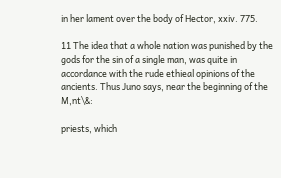in her lament over the body of Hector, xxiv. 775.

11 The idea that a whole nation was punished by the gods for the sin of a single man, was quite in accordance with the rude ethieal opinions of the ancients. Thus Juno says, near the beginning of the M,nt\&:

priests, which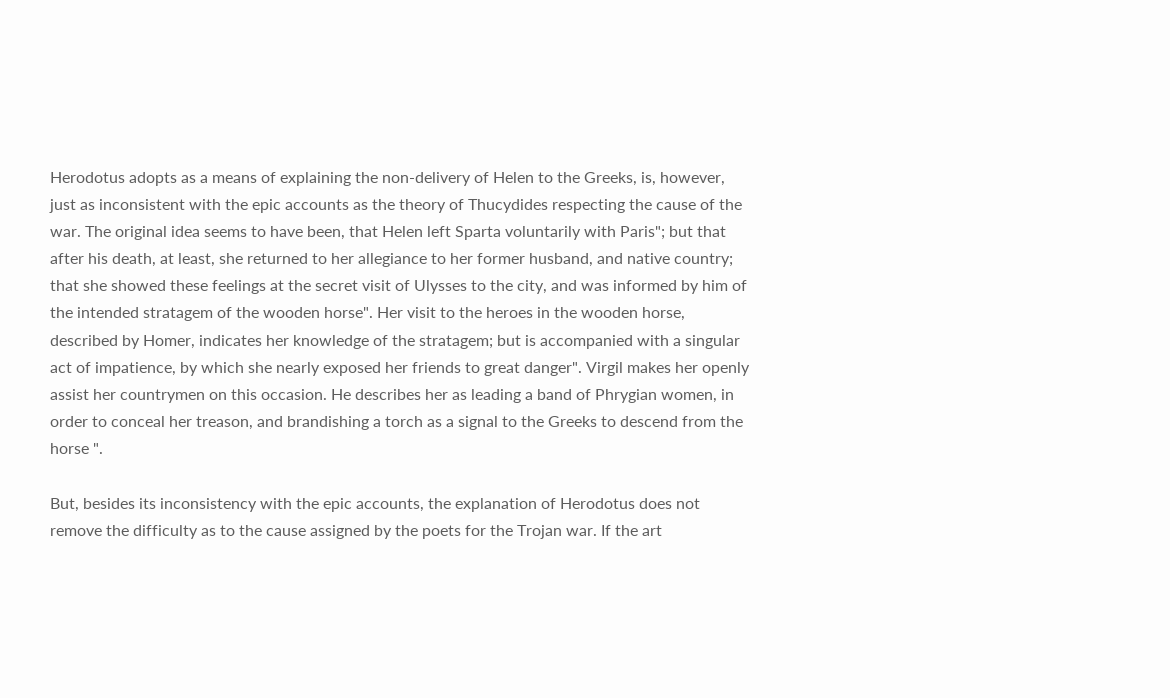Herodotus adopts as a means of explaining the non-delivery of Helen to the Greeks, is, however, just as inconsistent with the epic accounts as the theory of Thucydides respecting the cause of the war. The original idea seems to have been, that Helen left Sparta voluntarily with Paris"; but that after his death, at least, she returned to her allegiance to her former husband, and native country; that she showed these feelings at the secret visit of Ulysses to the city, and was informed by him of the intended stratagem of the wooden horse". Her visit to the heroes in the wooden horse, described by Homer, indicates her knowledge of the stratagem; but is accompanied with a singular act of impatience, by which she nearly exposed her friends to great danger". Virgil makes her openly assist her countrymen on this occasion. He describes her as leading a band of Phrygian women, in order to conceal her treason, and brandishing a torch as a signal to the Greeks to descend from the horse ".

But, besides its inconsistency with the epic accounts, the explanation of Herodotus does not remove the difficulty as to the cause assigned by the poets for the Trojan war. If the art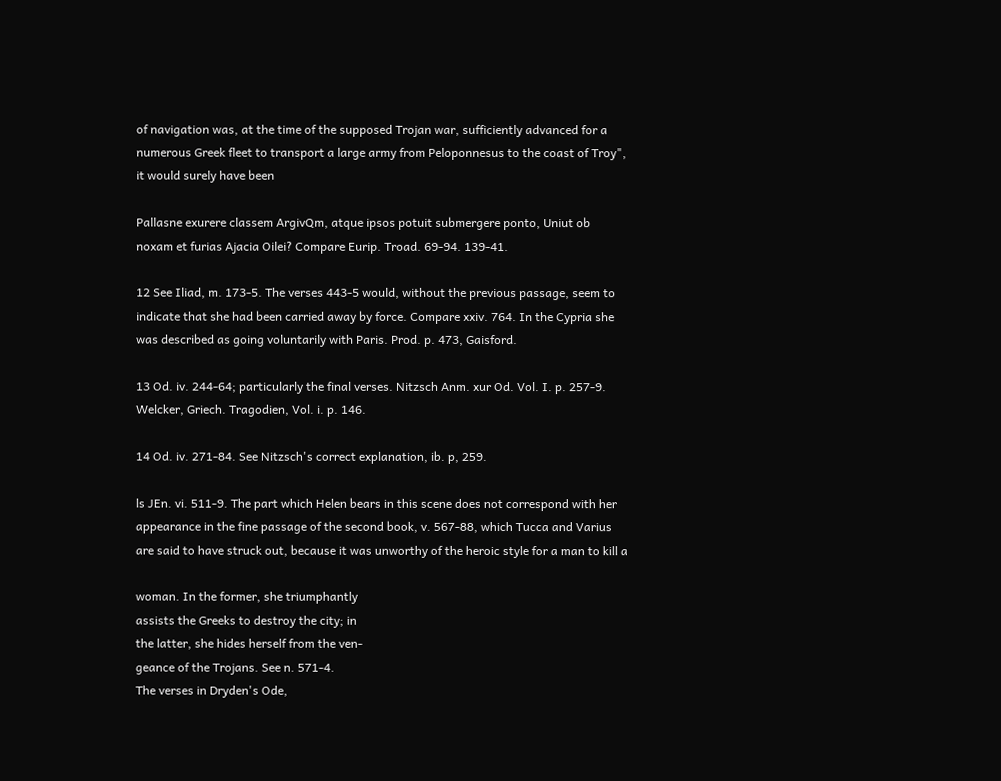of navigation was, at the time of the supposed Trojan war, sufficiently advanced for a numerous Greek fleet to transport a large army from Peloponnesus to the coast of Troy", it would surely have been

Pallasne exurere classem ArgivQm, atque ipsos potuit submergere ponto, Uniut ob noxam et furias Ajacia Oilei? Compare Eurip. Troad. 69-94. 139-41.

12 See Iliad, m. 173-5. The verses 443-5 would, without the previous passage, seem to indicate that she had been carried away by force. Compare xxiv. 764. In the Cypria she was described as going voluntarily with Paris. Prod. p. 473, Gaisford.

13 Od. iv. 244-64; particularly the final verses. Nitzsch Anm. xur Od. Vol. I. p. 257-9. Welcker, Griech. Tragodien, Vol. i. p. 146.

14 Od. iv. 271-84. See Nitzsch's correct explanation, ib. p, 259.

ls JEn. vi. 511-9. The part which Helen bears in this scene does not correspond with her appearance in the fine passage of the second book, v. 567-88, which Tucca and Varius are said to have struck out, because it was unworthy of the heroic style for a man to kill a

woman. In the former, she triumphantly
assists the Greeks to destroy the city; in
the latter, she hides herself from the ven-
geance of the Trojans. See n. 571-4.
The verses in Dryden's Ode,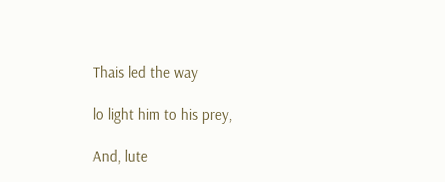Thais led the way

lo light him to his prey,

And, lute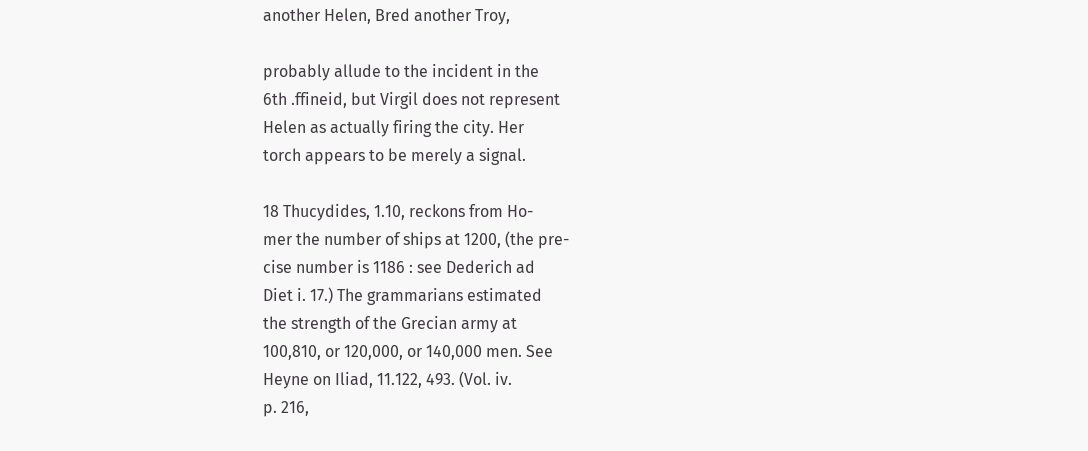another Helen, Bred another Troy,

probably allude to the incident in the
6th .ffineid, but Virgil does not represent
Helen as actually firing the city. Her
torch appears to be merely a signal.

18 Thucydides, 1.10, reckons from Ho-
mer the number of ships at 1200, (the pre-
cise number is 1186 : see Dederich ad
Diet i. 17.) The grammarians estimated
the strength of the Grecian army at
100,810, or 120,000, or 140,000 men. See
Heyne on Iliad, 11.122, 493. (Vol. iv.
p. 216,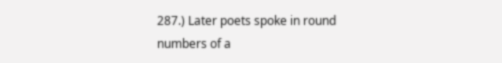287.) Later poets spoke in round
numbers of a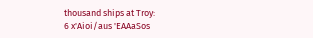thousand ships at Troy:
6 x'Aioi/aus 'EAAaSos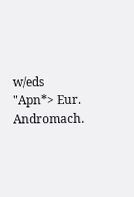w/eds "Apn*> Eur.
Andromach.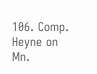106. Comp. Heyne on Mn.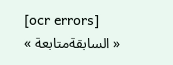[ocr errors]
« السابقةمتابعة »